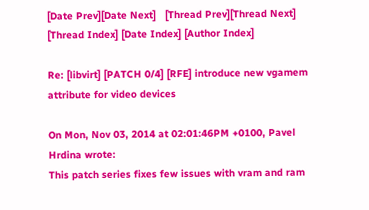[Date Prev][Date Next]   [Thread Prev][Thread Next]   [Thread Index] [Date Index] [Author Index]

Re: [libvirt] [PATCH 0/4] [RFE] introduce new vgamem attribute for video devices

On Mon, Nov 03, 2014 at 02:01:46PM +0100, Pavel Hrdina wrote:
This patch series fixes few issues with vram and ram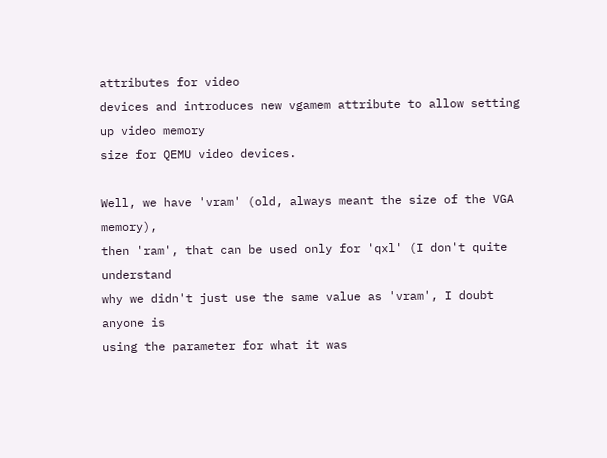attributes for video
devices and introduces new vgamem attribute to allow setting up video memory
size for QEMU video devices.

Well, we have 'vram' (old, always meant the size of the VGA memory),
then 'ram', that can be used only for 'qxl' (I don't quite understand
why we didn't just use the same value as 'vram', I doubt anyone is
using the parameter for what it was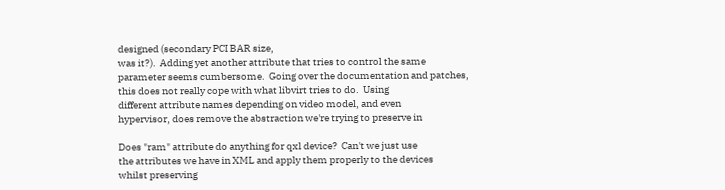designed (secondary PCI BAR size,
was it?).  Adding yet another attribute that tries to control the same
parameter seems cumbersome.  Going over the documentation and patches,
this does not really cope with what libvirt tries to do.  Using
different attribute names depending on video model, and even
hypervisor, does remove the abstraction we're trying to preserve in

Does "ram" attribute do anything for qxl device?  Can't we just use
the attributes we have in XML and apply them properly to the devices
whilst preserving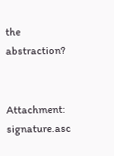the abstraction?


Attachment: signature.asc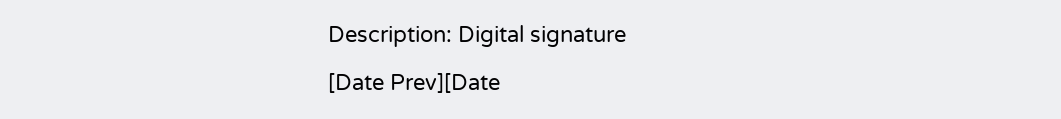Description: Digital signature

[Date Prev][Date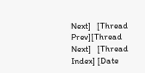Next]   [Thread Prev][Thread Next]   [Thread Index] [Date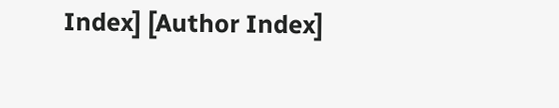Index] [Author Index]